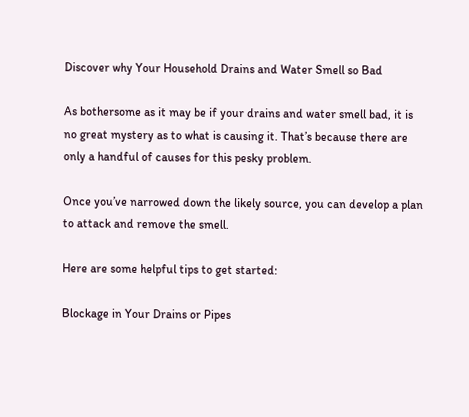Discover why Your Household Drains and Water Smell so Bad

As bothersome as it may be if your drains and water smell bad, it is no great mystery as to what is causing it. That’s because there are only a handful of causes for this pesky problem.

Once you’ve narrowed down the likely source, you can develop a plan to attack and remove the smell.

Here are some helpful tips to get started:

Blockage in Your Drains or Pipes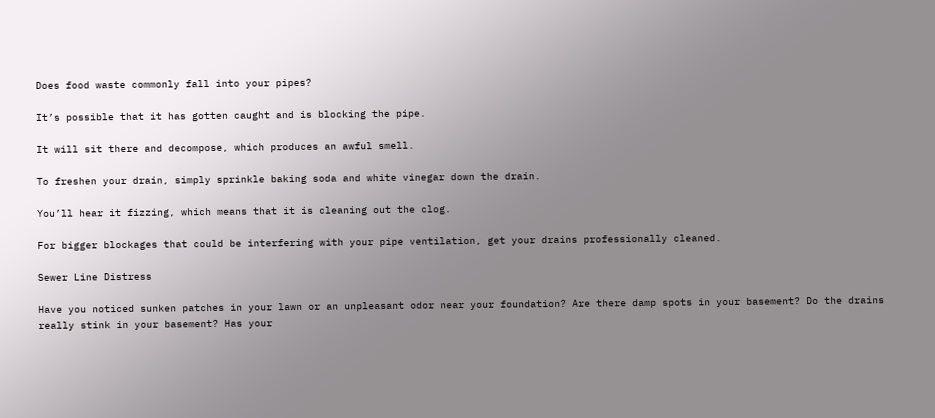Does food waste commonly fall into your pipes?

It’s possible that it has gotten caught and is blocking the pipe.

It will sit there and decompose, which produces an awful smell.

To freshen your drain, simply sprinkle baking soda and white vinegar down the drain.

You’ll hear it fizzing, which means that it is cleaning out the clog.

For bigger blockages that could be interfering with your pipe ventilation, get your drains professionally cleaned.

Sewer Line Distress

Have you noticed sunken patches in your lawn or an unpleasant odor near your foundation? Are there damp spots in your basement? Do the drains really stink in your basement? Has your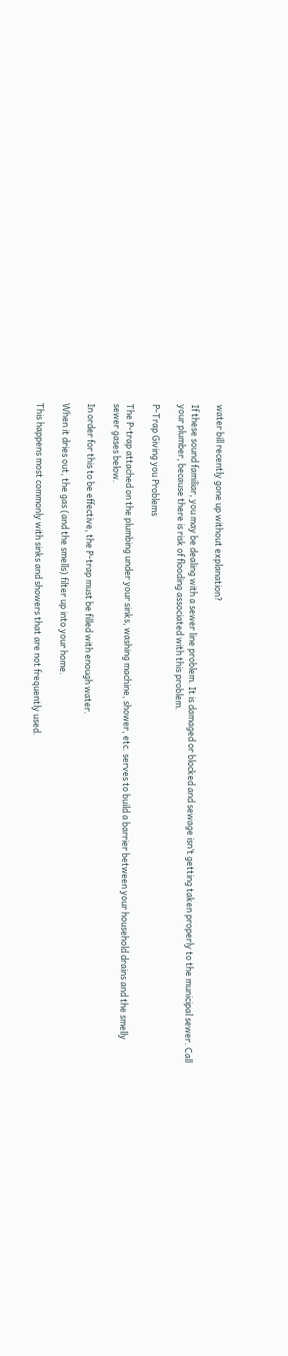water bill recently gone up without explanation?

If these sound familiar, you may be dealing with a sewer line problem. It is damaged or blocked and sewage isn’t getting taken properly to the municipal sewer. Call your plumber, because there is risk of flooding associated with this problem.

P-Trap Giving you Problems

The P-trap attached on the plumbing under your sinks, washing machine, shower, etc. serves to build a barrier between your household drains and the smelly sewer gases below.

In order for this to be effective, the P-trap must be filled with enough water.

When it dries out, the gas (and the smells) filter up into your home.

This happens most commonly with sinks and showers that are not frequently used.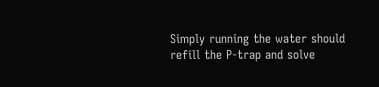Simply running the water should refill the P-trap and solve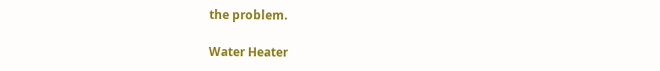the problem.

Water Heater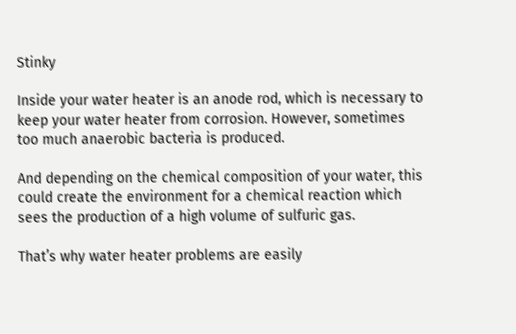Stinky

Inside your water heater is an anode rod, which is necessary to keep your water heater from corrosion. However, sometimes too much anaerobic bacteria is produced.

And depending on the chemical composition of your water, this could create the environment for a chemical reaction which sees the production of a high volume of sulfuric gas.

That’s why water heater problems are easily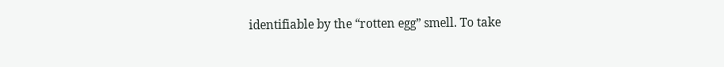identifiable by the “rotten egg” smell. To take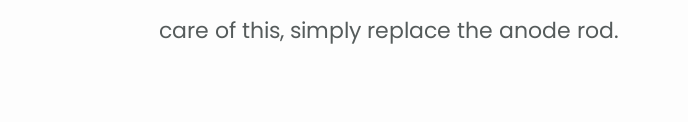care of this, simply replace the anode rod.